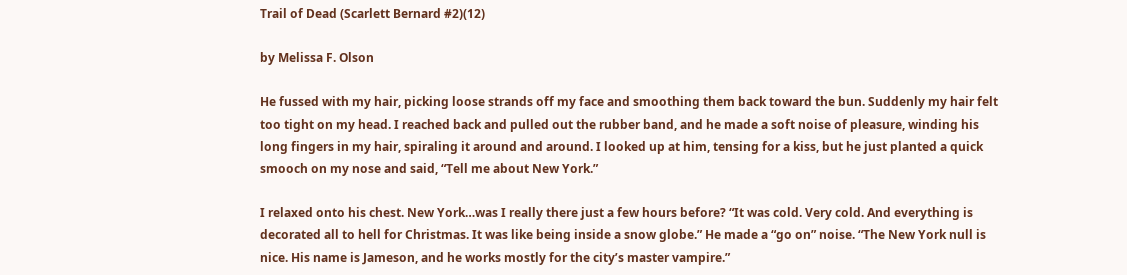Trail of Dead (Scarlett Bernard #2)(12)

by Melissa F. Olson

He fussed with my hair, picking loose strands off my face and smoothing them back toward the bun. Suddenly my hair felt too tight on my head. I reached back and pulled out the rubber band, and he made a soft noise of pleasure, winding his long fingers in my hair, spiraling it around and around. I looked up at him, tensing for a kiss, but he just planted a quick smooch on my nose and said, “Tell me about New York.”

I relaxed onto his chest. New York…was I really there just a few hours before? “It was cold. Very cold. And everything is decorated all to hell for Christmas. It was like being inside a snow globe.” He made a “go on” noise. “The New York null is nice. His name is Jameson, and he works mostly for the city’s master vampire.”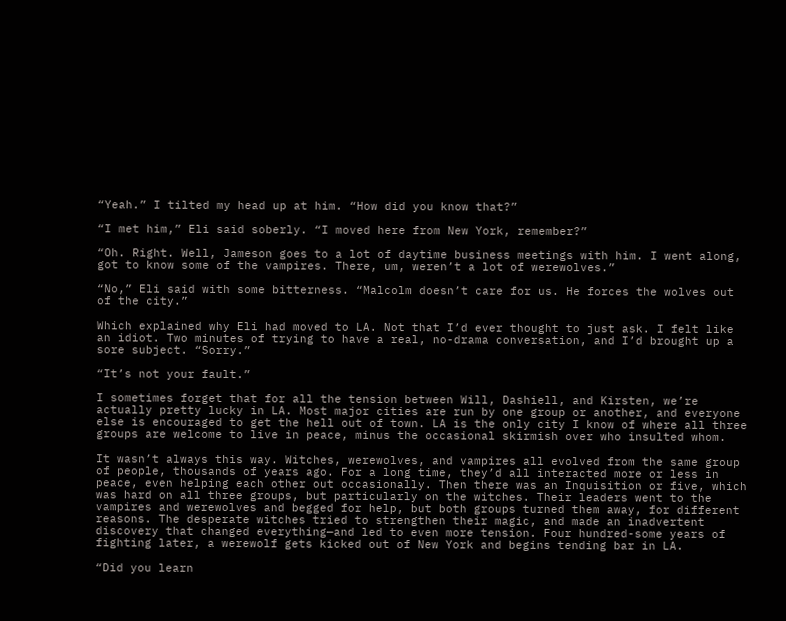“Yeah.” I tilted my head up at him. “How did you know that?”

“I met him,” Eli said soberly. “I moved here from New York, remember?”

“Oh. Right. Well, Jameson goes to a lot of daytime business meetings with him. I went along, got to know some of the vampires. There, um, weren’t a lot of werewolves.”

“No,” Eli said with some bitterness. “Malcolm doesn’t care for us. He forces the wolves out of the city.”

Which explained why Eli had moved to LA. Not that I’d ever thought to just ask. I felt like an idiot. Two minutes of trying to have a real, no-drama conversation, and I’d brought up a sore subject. “Sorry.”

“It’s not your fault.”

I sometimes forget that for all the tension between Will, Dashiell, and Kirsten, we’re actually pretty lucky in LA. Most major cities are run by one group or another, and everyone else is encouraged to get the hell out of town. LA is the only city I know of where all three groups are welcome to live in peace, minus the occasional skirmish over who insulted whom.

It wasn’t always this way. Witches, werewolves, and vampires all evolved from the same group of people, thousands of years ago. For a long time, they’d all interacted more or less in peace, even helping each other out occasionally. Then there was an Inquisition or five, which was hard on all three groups, but particularly on the witches. Their leaders went to the vampires and werewolves and begged for help, but both groups turned them away, for different reasons. The desperate witches tried to strengthen their magic, and made an inadvertent discovery that changed everything—and led to even more tension. Four hundred-some years of fighting later, a werewolf gets kicked out of New York and begins tending bar in LA.

“Did you learn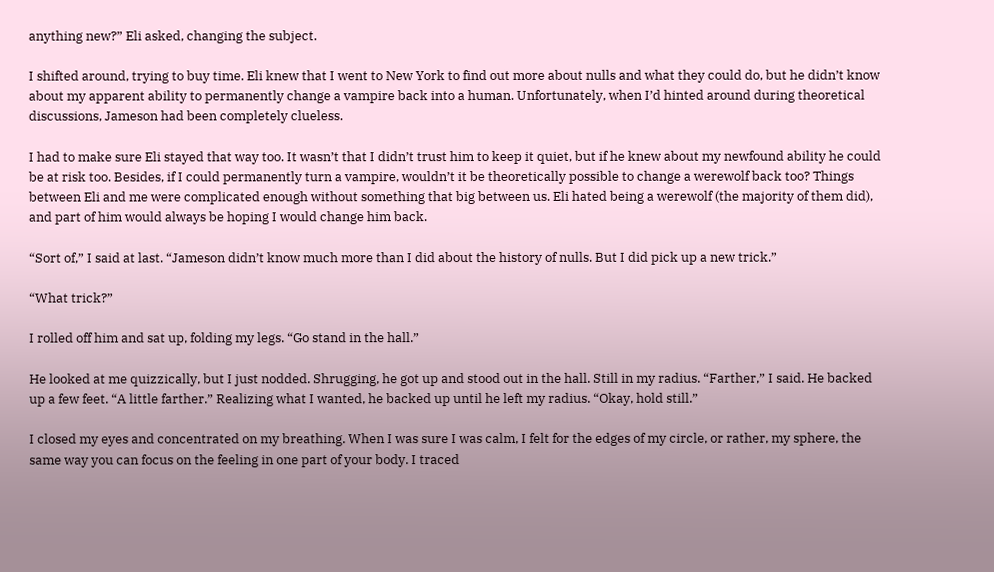anything new?” Eli asked, changing the subject.

I shifted around, trying to buy time. Eli knew that I went to New York to find out more about nulls and what they could do, but he didn’t know about my apparent ability to permanently change a vampire back into a human. Unfortunately, when I’d hinted around during theoretical discussions, Jameson had been completely clueless.

I had to make sure Eli stayed that way too. It wasn’t that I didn’t trust him to keep it quiet, but if he knew about my newfound ability he could be at risk too. Besides, if I could permanently turn a vampire, wouldn’t it be theoretically possible to change a werewolf back too? Things between Eli and me were complicated enough without something that big between us. Eli hated being a werewolf (the majority of them did), and part of him would always be hoping I would change him back.

“Sort of,” I said at last. “Jameson didn’t know much more than I did about the history of nulls. But I did pick up a new trick.”

“What trick?”

I rolled off him and sat up, folding my legs. “Go stand in the hall.”

He looked at me quizzically, but I just nodded. Shrugging, he got up and stood out in the hall. Still in my radius. “Farther,” I said. He backed up a few feet. “A little farther.” Realizing what I wanted, he backed up until he left my radius. “Okay, hold still.”

I closed my eyes and concentrated on my breathing. When I was sure I was calm, I felt for the edges of my circle, or rather, my sphere, the same way you can focus on the feeling in one part of your body. I traced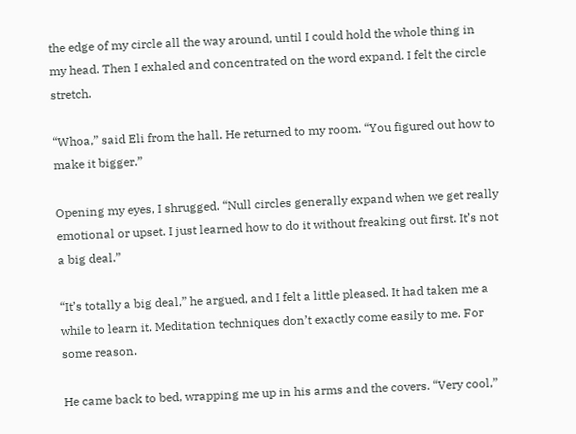the edge of my circle all the way around, until I could hold the whole thing in my head. Then I exhaled and concentrated on the word expand. I felt the circle stretch.

“Whoa,” said Eli from the hall. He returned to my room. “You figured out how to make it bigger.”

Opening my eyes, I shrugged. “Null circles generally expand when we get really emotional or upset. I just learned how to do it without freaking out first. It’s not a big deal.”

“It’s totally a big deal,” he argued, and I felt a little pleased. It had taken me a while to learn it. Meditation techniques don’t exactly come easily to me. For some reason.

He came back to bed, wrapping me up in his arms and the covers. “Very cool,”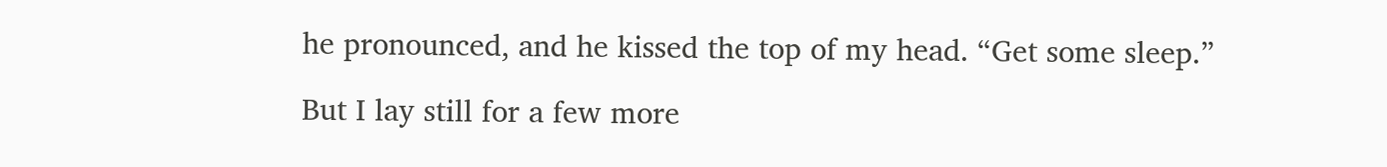he pronounced, and he kissed the top of my head. “Get some sleep.”

But I lay still for a few more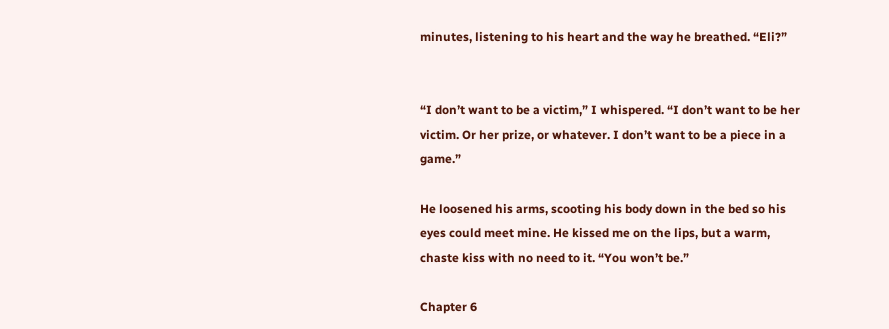minutes, listening to his heart and the way he breathed. “Eli?”


“I don’t want to be a victim,” I whispered. “I don’t want to be her victim. Or her prize, or whatever. I don’t want to be a piece in a game.”

He loosened his arms, scooting his body down in the bed so his eyes could meet mine. He kissed me on the lips, but a warm, chaste kiss with no need to it. “You won’t be.”

Chapter 6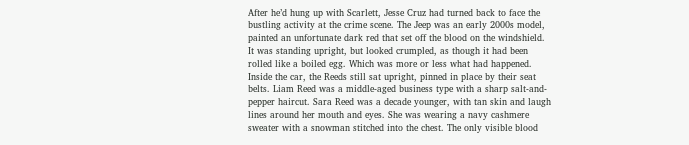After he’d hung up with Scarlett, Jesse Cruz had turned back to face the bustling activity at the crime scene. The Jeep was an early 2000s model, painted an unfortunate dark red that set off the blood on the windshield. It was standing upright, but looked crumpled, as though it had been rolled like a boiled egg. Which was more or less what had happened. Inside the car, the Reeds still sat upright, pinned in place by their seat belts. Liam Reed was a middle-aged business type with a sharp salt-and-pepper haircut. Sara Reed was a decade younger, with tan skin and laugh lines around her mouth and eyes. She was wearing a navy cashmere sweater with a snowman stitched into the chest. The only visible blood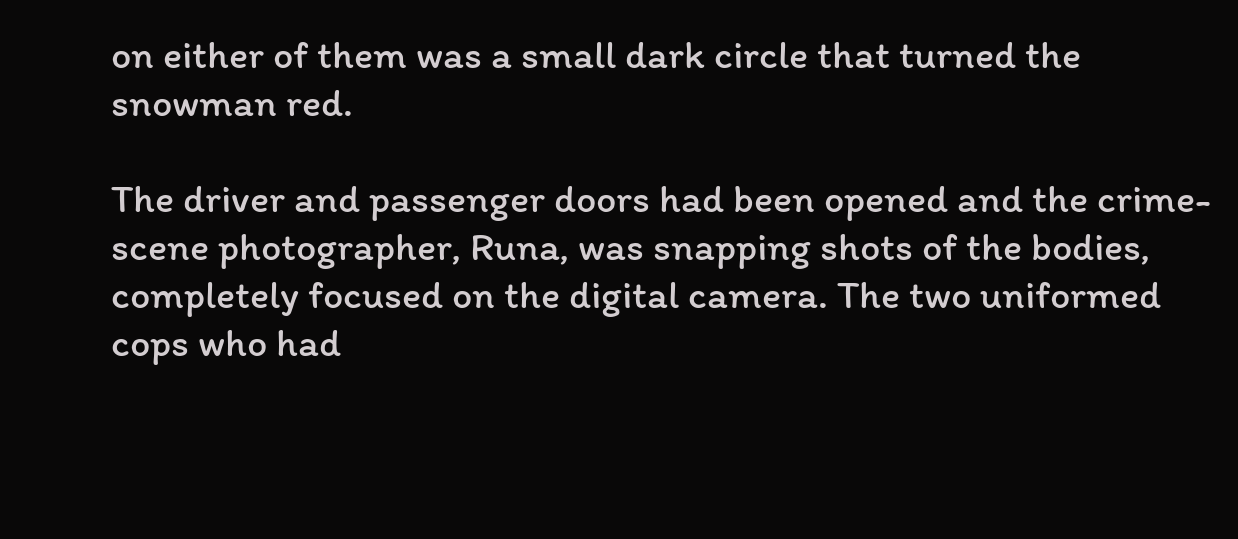on either of them was a small dark circle that turned the snowman red.

The driver and passenger doors had been opened and the crime-scene photographer, Runa, was snapping shots of the bodies, completely focused on the digital camera. The two uniformed cops who had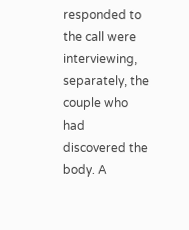responded to the call were interviewing, separately, the couple who had discovered the body. A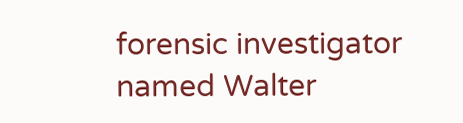forensic investigator named Walter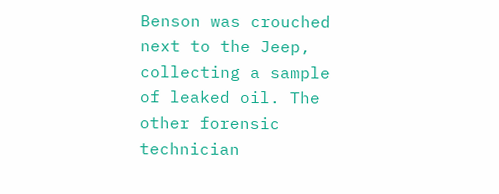Benson was crouched next to the Jeep, collecting a sample of leaked oil. The other forensic technician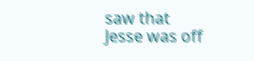saw that Jesse was off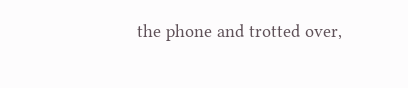the phone and trotted over,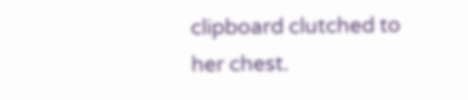clipboard clutched to her chest.